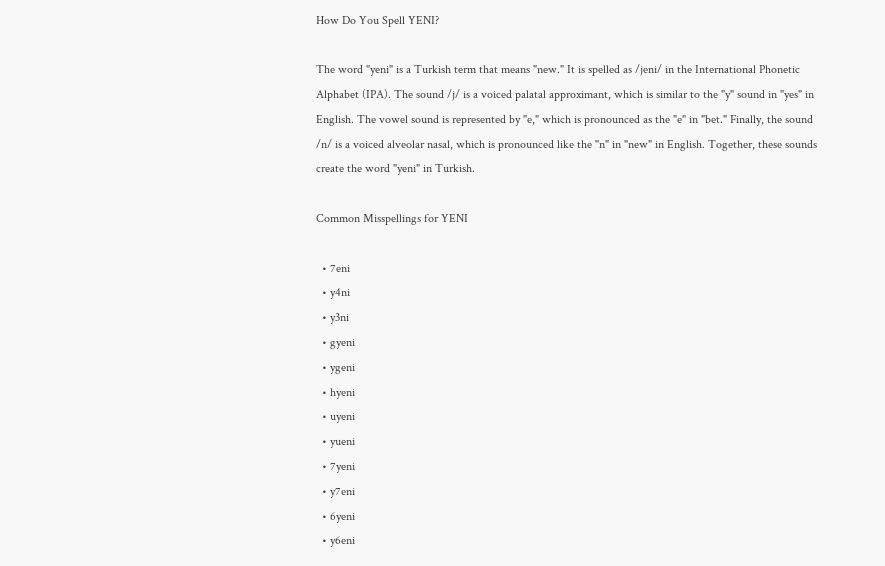How Do You Spell YENI?

The word "yeni" is a Turkish term that means "new." It is spelled as /jeni/ in the International Phonetic Alphabet (IPA). The sound /j/ is a voiced palatal approximant, which is similar to the "y" sound in "yes" in English. The vowel sound is represented by "e," which is pronounced as the "e" in "bet." Finally, the sound /n/ is a voiced alveolar nasal, which is pronounced like the "n" in "new" in English. Together, these sounds create the word "yeni" in Turkish.

Common Misspellings for YENI

  • 7eni
  • y4ni
  • y3ni
  • gyeni
  • ygeni
  • hyeni
  • uyeni
  • yueni
  • 7yeni
  • y7eni
  • 6yeni
  • y6eni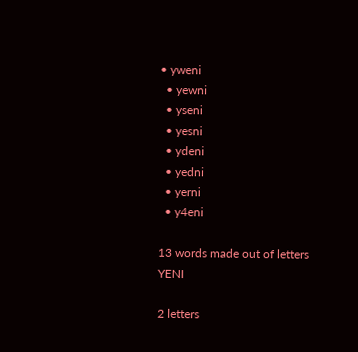• yweni
  • yewni
  • yseni
  • yesni
  • ydeni
  • yedni
  • yerni
  • y4eni

13 words made out of letters YENI

2 letters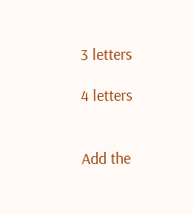3 letters

4 letters


Add the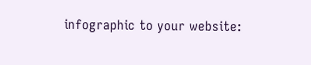infographic to your website: